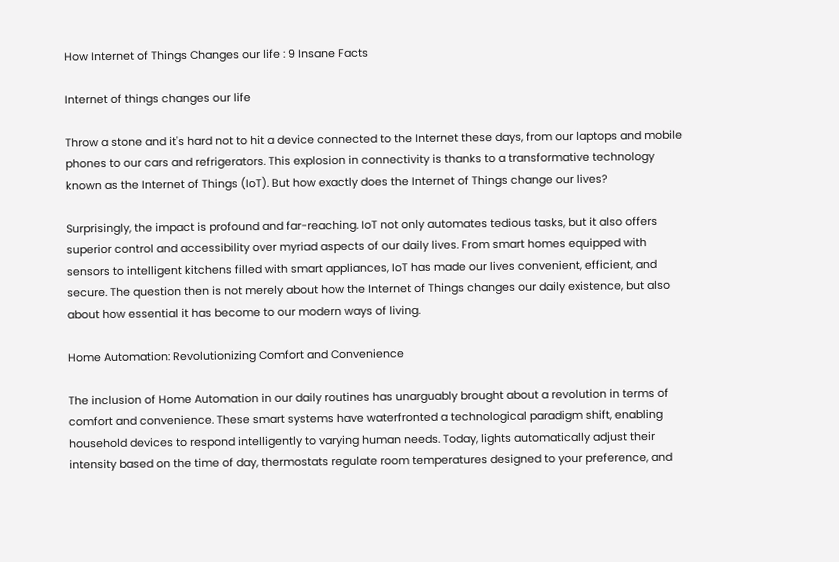How Internet of Things Changes our life : 9 Insane Facts

Internet of things changes our life

Throw a stone and it's hard not to hit a device connected to the Internet these days, from our laptops and mobile phones to our cars and refrigerators. This explosion in connectivity is thanks to a transformative technology known as the Internet of Things (IoT). But how exactly does the Internet of Things change our lives?

Surprisingly, the impact is profound and far-reaching. IoT not only automates tedious tasks, but it also offers superior control and accessibility over myriad aspects of our daily lives. From smart homes equipped with sensors to intelligent kitchens filled with smart appliances, IoT has made our lives convenient, efficient, and secure. The question then is not merely about how the Internet of Things changes our daily existence, but also about how essential it has become to our modern ways of living.

Home Automation: Revolutionizing Comfort and Convenience

The inclusion of Home Automation in our daily routines has unarguably brought about a revolution in terms of comfort and convenience. These smart systems have waterfronted a technological paradigm shift, enabling household devices to respond intelligently to varying human needs. Today, lights automatically adjust their intensity based on the time of day, thermostats regulate room temperatures designed to your preference, and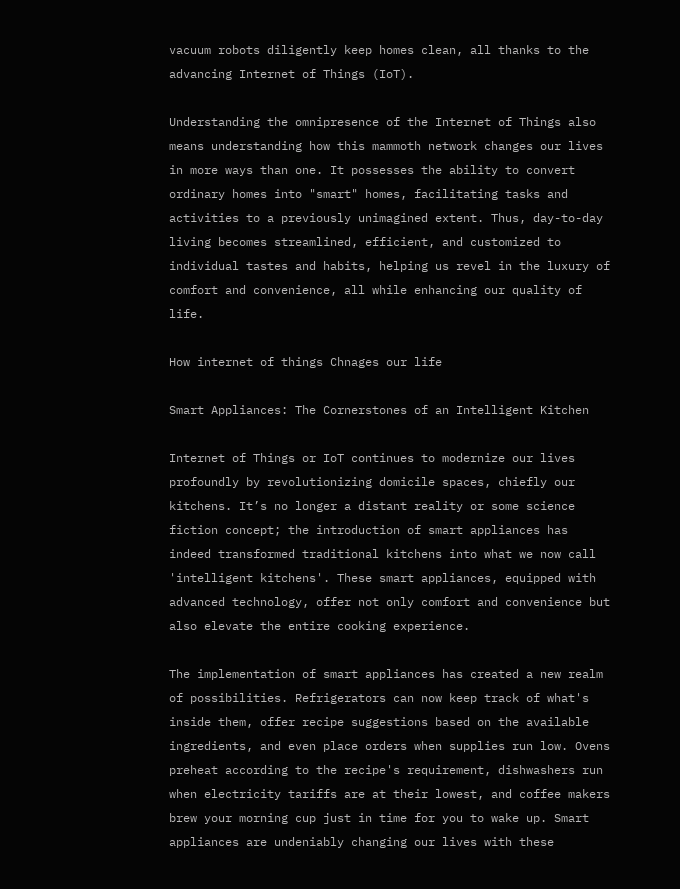vacuum robots diligently keep homes clean, all thanks to the advancing Internet of Things (IoT).

Understanding the omnipresence of the Internet of Things also means understanding how this mammoth network changes our lives in more ways than one. It possesses the ability to convert ordinary homes into "smart" homes, facilitating tasks and activities to a previously unimagined extent. Thus, day-to-day living becomes streamlined, efficient, and customized to individual tastes and habits, helping us revel in the luxury of comfort and convenience, all while enhancing our quality of life.

How internet of things Chnages our life

Smart Appliances: The Cornerstones of an Intelligent Kitchen

Internet of Things or IoT continues to modernize our lives profoundly by revolutionizing domicile spaces, chiefly our kitchens. It’s no longer a distant reality or some science fiction concept; the introduction of smart appliances has indeed transformed traditional kitchens into what we now call 'intelligent kitchens'. These smart appliances, equipped with advanced technology, offer not only comfort and convenience but also elevate the entire cooking experience.

The implementation of smart appliances has created a new realm of possibilities. Refrigerators can now keep track of what's inside them, offer recipe suggestions based on the available ingredients, and even place orders when supplies run low. Ovens preheat according to the recipe's requirement, dishwashers run when electricity tariffs are at their lowest, and coffee makers brew your morning cup just in time for you to wake up. Smart appliances are undeniably changing our lives with these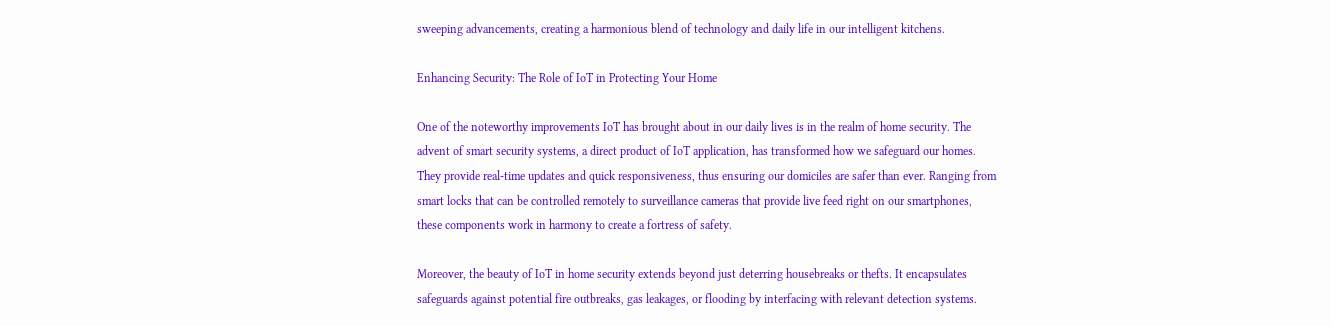sweeping advancements, creating a harmonious blend of technology and daily life in our intelligent kitchens.

Enhancing Security: The Role of IoT in Protecting Your Home

One of the noteworthy improvements IoT has brought about in our daily lives is in the realm of home security. The advent of smart security systems, a direct product of IoT application, has transformed how we safeguard our homes. They provide real-time updates and quick responsiveness, thus ensuring our domiciles are safer than ever. Ranging from smart locks that can be controlled remotely to surveillance cameras that provide live feed right on our smartphones, these components work in harmony to create a fortress of safety.

Moreover, the beauty of IoT in home security extends beyond just deterring housebreaks or thefts. It encapsulates safeguards against potential fire outbreaks, gas leakages, or flooding by interfacing with relevant detection systems.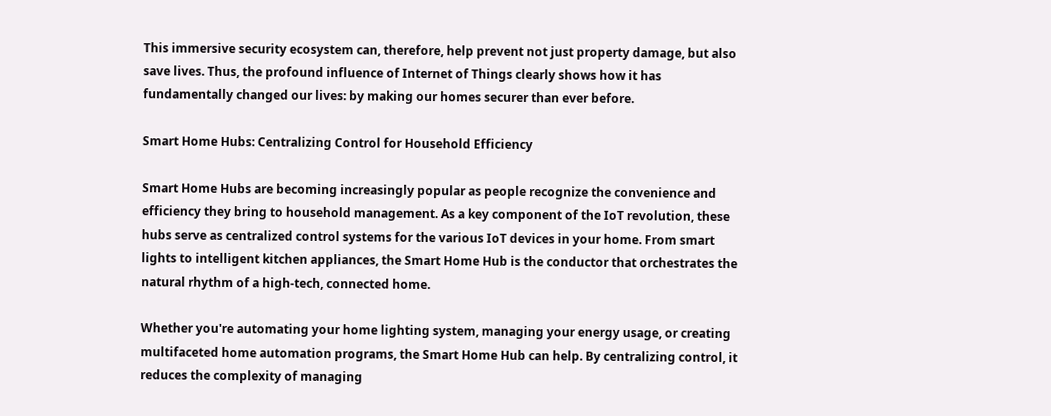This immersive security ecosystem can, therefore, help prevent not just property damage, but also save lives. Thus, the profound influence of Internet of Things clearly shows how it has fundamentally changed our lives: by making our homes securer than ever before.

Smart Home Hubs: Centralizing Control for Household Efficiency

Smart Home Hubs are becoming increasingly popular as people recognize the convenience and efficiency they bring to household management. As a key component of the IoT revolution, these hubs serve as centralized control systems for the various IoT devices in your home. From smart lights to intelligent kitchen appliances, the Smart Home Hub is the conductor that orchestrates the natural rhythm of a high-tech, connected home.

Whether you're automating your home lighting system, managing your energy usage, or creating multifaceted home automation programs, the Smart Home Hub can help. By centralizing control, it reduces the complexity of managing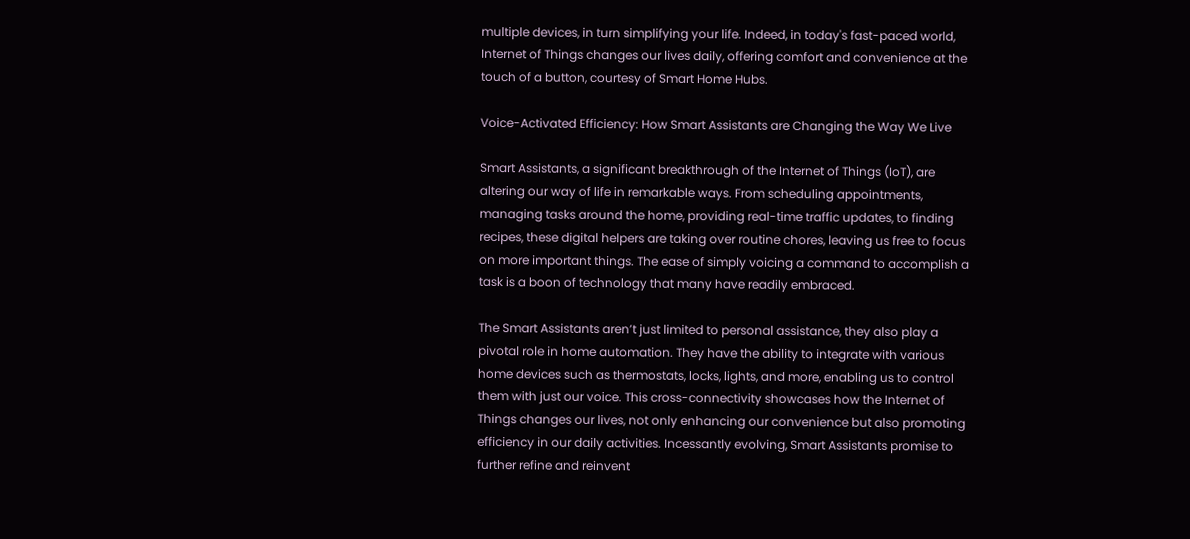multiple devices, in turn simplifying your life. Indeed, in today's fast-paced world, Internet of Things changes our lives daily, offering comfort and convenience at the touch of a button, courtesy of Smart Home Hubs.

Voice-Activated Efficiency: How Smart Assistants are Changing the Way We Live

Smart Assistants, a significant breakthrough of the Internet of Things (IoT), are altering our way of life in remarkable ways. From scheduling appointments, managing tasks around the home, providing real-time traffic updates, to finding recipes, these digital helpers are taking over routine chores, leaving us free to focus on more important things. The ease of simply voicing a command to accomplish a task is a boon of technology that many have readily embraced.

The Smart Assistants aren’t just limited to personal assistance, they also play a pivotal role in home automation. They have the ability to integrate with various home devices such as thermostats, locks, lights, and more, enabling us to control them with just our voice. This cross-connectivity showcases how the Internet of Things changes our lives, not only enhancing our convenience but also promoting efficiency in our daily activities. Incessantly evolving, Smart Assistants promise to further refine and reinvent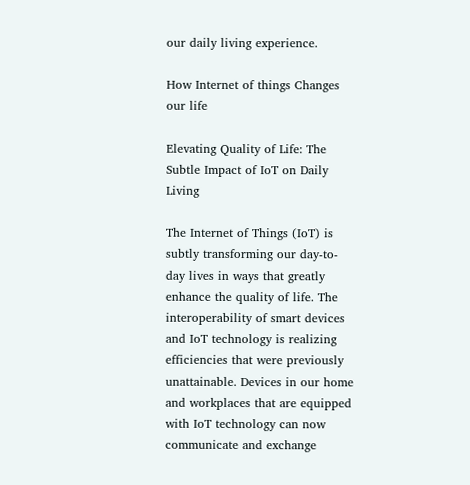our daily living experience.

How Internet of things Changes our life

Elevating Quality of Life: The Subtle Impact of IoT on Daily Living

The Internet of Things (IoT) is subtly transforming our day-to-day lives in ways that greatly enhance the quality of life. The interoperability of smart devices and IoT technology is realizing efficiencies that were previously unattainable. Devices in our home and workplaces that are equipped with IoT technology can now communicate and exchange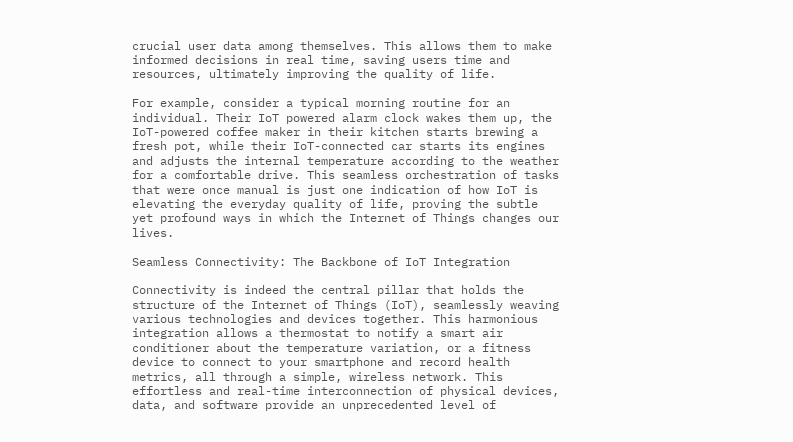crucial user data among themselves. This allows them to make informed decisions in real time, saving users time and resources, ultimately improving the quality of life.

For example, consider a typical morning routine for an individual. Their IoT powered alarm clock wakes them up, the IoT-powered coffee maker in their kitchen starts brewing a fresh pot, while their IoT-connected car starts its engines and adjusts the internal temperature according to the weather for a comfortable drive. This seamless orchestration of tasks that were once manual is just one indication of how IoT is elevating the everyday quality of life, proving the subtle yet profound ways in which the Internet of Things changes our lives.

Seamless Connectivity: The Backbone of IoT Integration

Connectivity is indeed the central pillar that holds the structure of the Internet of Things (IoT), seamlessly weaving various technologies and devices together. This harmonious integration allows a thermostat to notify a smart air conditioner about the temperature variation, or a fitness device to connect to your smartphone and record health metrics, all through a simple, wireless network. This effortless and real-time interconnection of physical devices, data, and software provide an unprecedented level of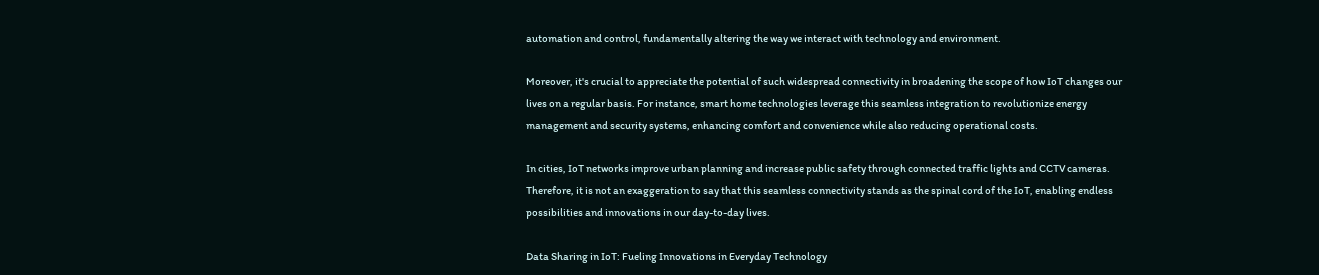automation and control, fundamentally altering the way we interact with technology and environment.

Moreover, it's crucial to appreciate the potential of such widespread connectivity in broadening the scope of how IoT changes our lives on a regular basis. For instance, smart home technologies leverage this seamless integration to revolutionize energy management and security systems, enhancing comfort and convenience while also reducing operational costs.

In cities, IoT networks improve urban planning and increase public safety through connected traffic lights and CCTV cameras. Therefore, it is not an exaggeration to say that this seamless connectivity stands as the spinal cord of the IoT, enabling endless possibilities and innovations in our day-to-day lives.

Data Sharing in IoT: Fueling Innovations in Everyday Technology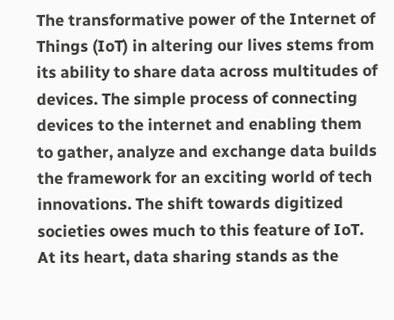The transformative power of the Internet of Things (IoT) in altering our lives stems from its ability to share data across multitudes of devices. The simple process of connecting devices to the internet and enabling them to gather, analyze and exchange data builds the framework for an exciting world of tech innovations. The shift towards digitized societies owes much to this feature of IoT. At its heart, data sharing stands as the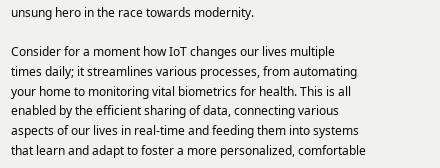unsung hero in the race towards modernity.

Consider for a moment how IoT changes our lives multiple times daily; it streamlines various processes, from automating your home to monitoring vital biometrics for health. This is all enabled by the efficient sharing of data, connecting various aspects of our lives in real-time and feeding them into systems that learn and adapt to foster a more personalized, comfortable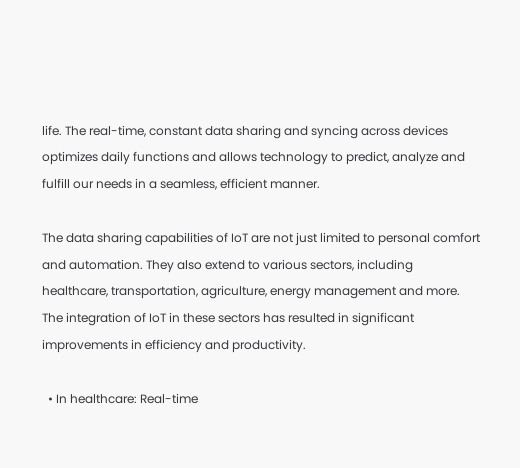life. The real-time, constant data sharing and syncing across devices optimizes daily functions and allows technology to predict, analyze and fulfill our needs in a seamless, efficient manner.

The data sharing capabilities of IoT are not just limited to personal comfort and automation. They also extend to various sectors, including healthcare, transportation, agriculture, energy management and more. The integration of IoT in these sectors has resulted in significant improvements in efficiency and productivity.

  • In healthcare: Real-time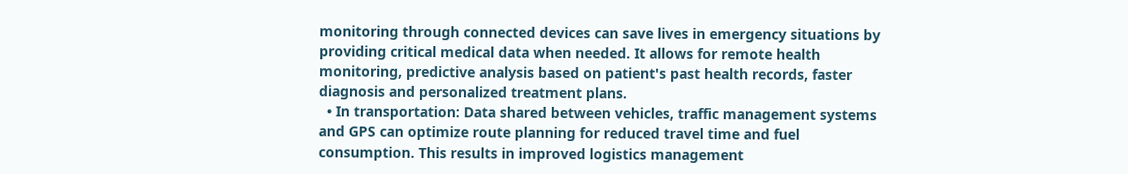monitoring through connected devices can save lives in emergency situations by providing critical medical data when needed. It allows for remote health monitoring, predictive analysis based on patient's past health records, faster diagnosis and personalized treatment plans.
  • In transportation: Data shared between vehicles, traffic management systems and GPS can optimize route planning for reduced travel time and fuel consumption. This results in improved logistics management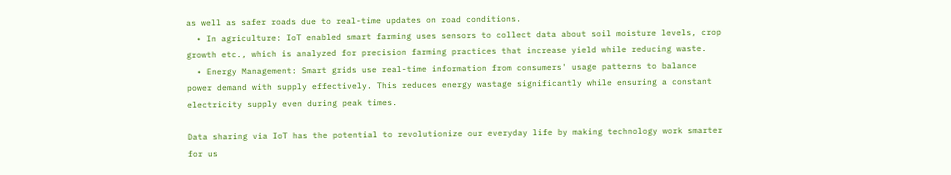as well as safer roads due to real-time updates on road conditions.
  • In agriculture: IoT enabled smart farming uses sensors to collect data about soil moisture levels, crop growth etc., which is analyzed for precision farming practices that increase yield while reducing waste.
  • Energy Management: Smart grids use real-time information from consumers' usage patterns to balance power demand with supply effectively. This reduces energy wastage significantly while ensuring a constant electricity supply even during peak times.

Data sharing via IoT has the potential to revolutionize our everyday life by making technology work smarter for us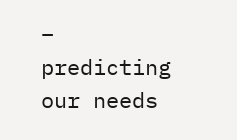– predicting our needs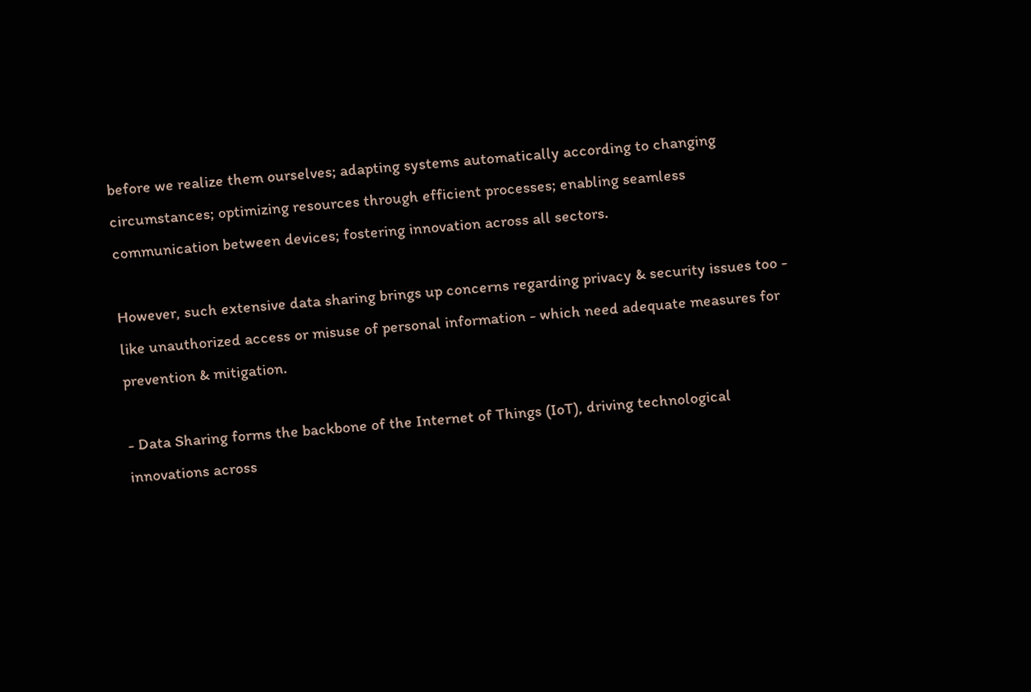before we realize them ourselves; adapting systems automatically according to changing circumstances; optimizing resources through efficient processes; enabling seamless communication between devices; fostering innovation across all sectors.

However, such extensive data sharing brings up concerns regarding privacy & security issues too - like unauthorized access or misuse of personal information - which need adequate measures for prevention & mitigation.

- Data Sharing forms the backbone of the Internet of Things (IoT), driving technological innovations across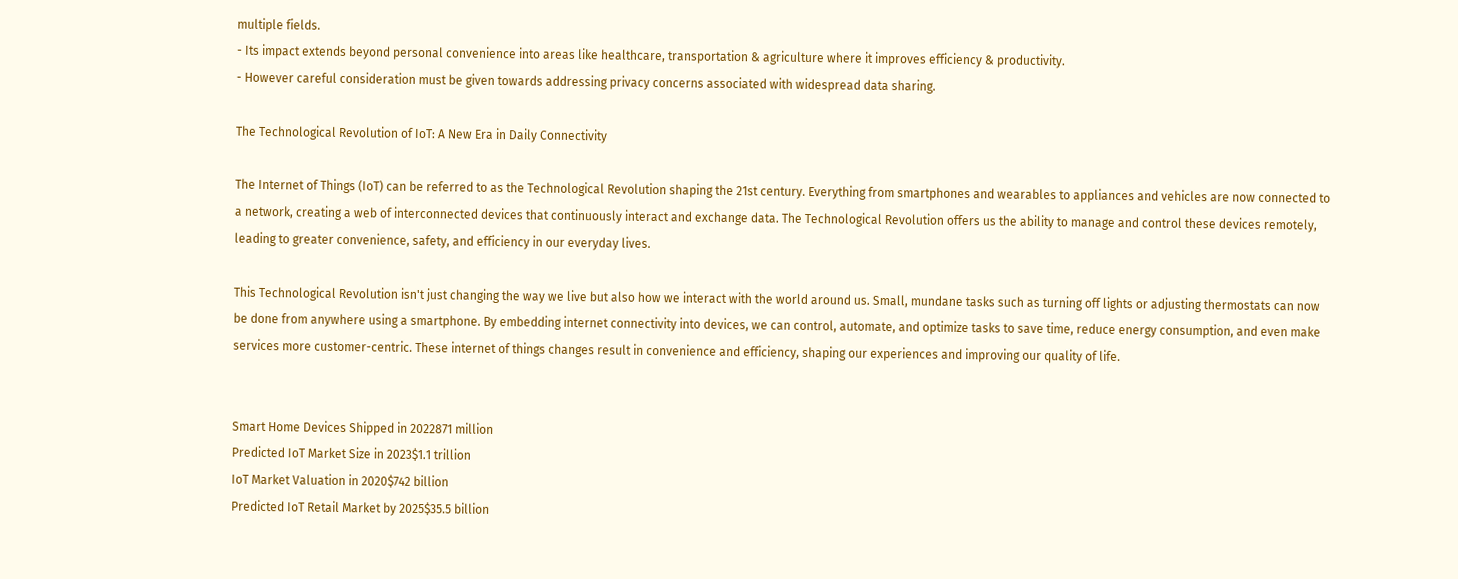multiple fields.
- Its impact extends beyond personal convenience into areas like healthcare, transportation & agriculture where it improves efficiency & productivity.
- However careful consideration must be given towards addressing privacy concerns associated with widespread data sharing.

The Technological Revolution of IoT: A New Era in Daily Connectivity

The Internet of Things (IoT) can be referred to as the Technological Revolution shaping the 21st century. Everything from smartphones and wearables to appliances and vehicles are now connected to a network, creating a web of interconnected devices that continuously interact and exchange data. The Technological Revolution offers us the ability to manage and control these devices remotely, leading to greater convenience, safety, and efficiency in our everyday lives.

This Technological Revolution isn't just changing the way we live but also how we interact with the world around us. Small, mundane tasks such as turning off lights or adjusting thermostats can now be done from anywhere using a smartphone. By embedding internet connectivity into devices, we can control, automate, and optimize tasks to save time, reduce energy consumption, and even make services more customer-centric. These internet of things changes result in convenience and efficiency, shaping our experiences and improving our quality of life.


Smart Home Devices Shipped in 2022871 million
Predicted IoT Market Size in 2023$1.1 trillion
IoT Market Valuation in 2020$742 billion
Predicted IoT Retail Market by 2025$35.5 billion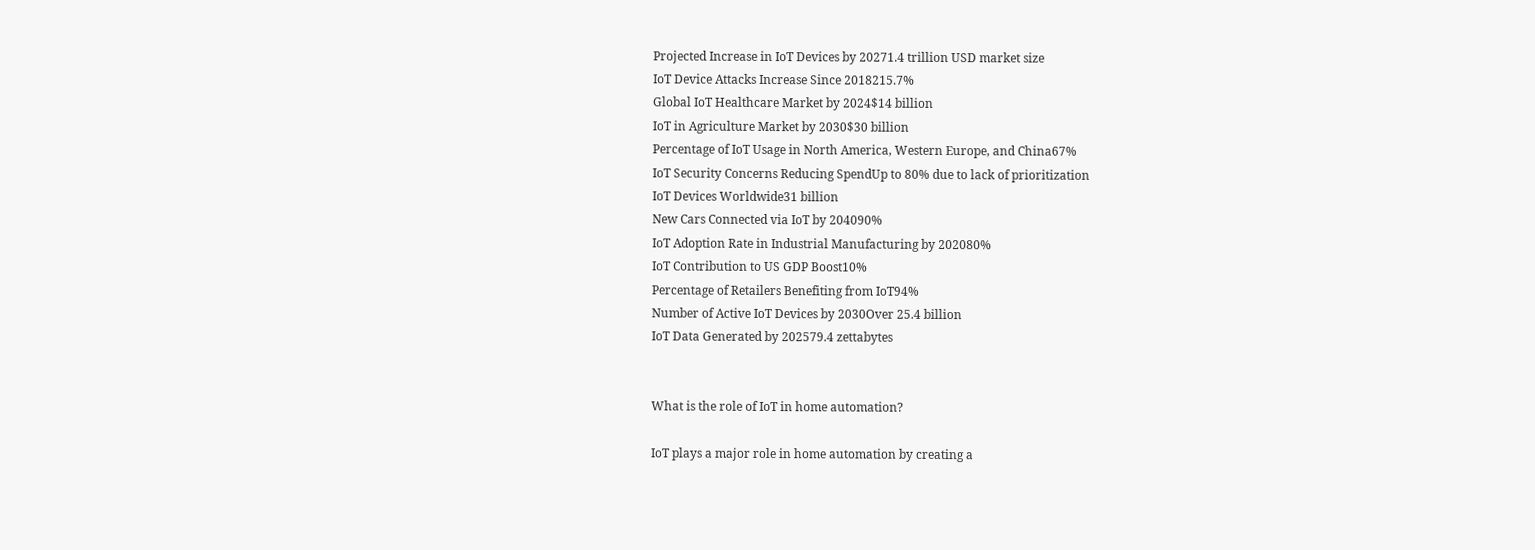Projected Increase in IoT Devices by 20271.4 trillion USD market size
IoT Device Attacks Increase Since 2018215.7%
Global IoT Healthcare Market by 2024$14 billion
IoT in Agriculture Market by 2030$30 billion
Percentage of IoT Usage in North America, Western Europe, and China67%
IoT Security Concerns Reducing SpendUp to 80% due to lack of prioritization
IoT Devices Worldwide31 billion
New Cars Connected via IoT by 204090%
IoT Adoption Rate in Industrial Manufacturing by 202080%
IoT Contribution to US GDP Boost10%
Percentage of Retailers Benefiting from IoT94%
Number of Active IoT Devices by 2030Over 25.4 billion
IoT Data Generated by 202579.4 zettabytes


What is the role of IoT in home automation?

IoT plays a major role in home automation by creating a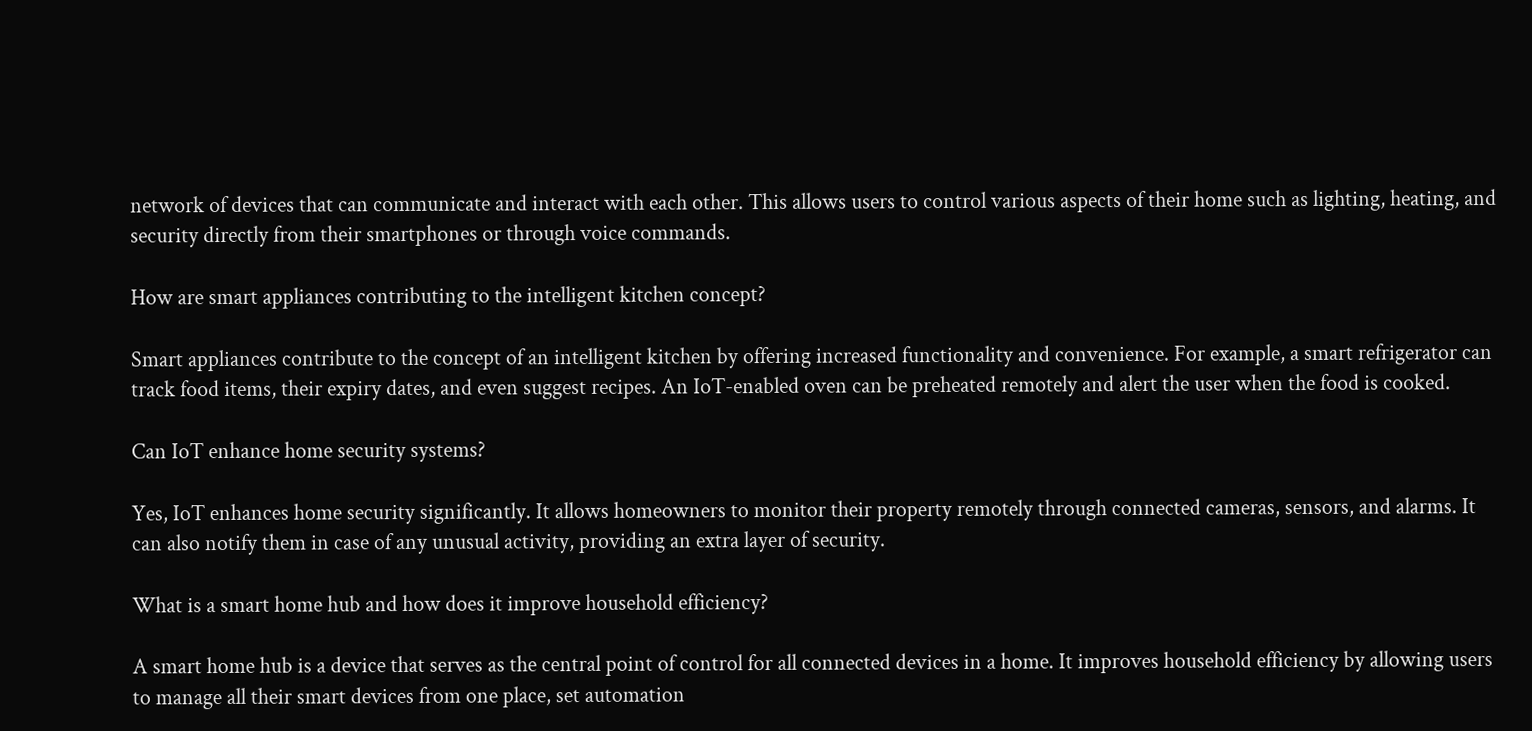network of devices that can communicate and interact with each other. This allows users to control various aspects of their home such as lighting, heating, and security directly from their smartphones or through voice commands.

How are smart appliances contributing to the intelligent kitchen concept?

Smart appliances contribute to the concept of an intelligent kitchen by offering increased functionality and convenience. For example, a smart refrigerator can track food items, their expiry dates, and even suggest recipes. An IoT-enabled oven can be preheated remotely and alert the user when the food is cooked.

Can IoT enhance home security systems?

Yes, IoT enhances home security significantly. It allows homeowners to monitor their property remotely through connected cameras, sensors, and alarms. It can also notify them in case of any unusual activity, providing an extra layer of security.

What is a smart home hub and how does it improve household efficiency?

A smart home hub is a device that serves as the central point of control for all connected devices in a home. It improves household efficiency by allowing users to manage all their smart devices from one place, set automation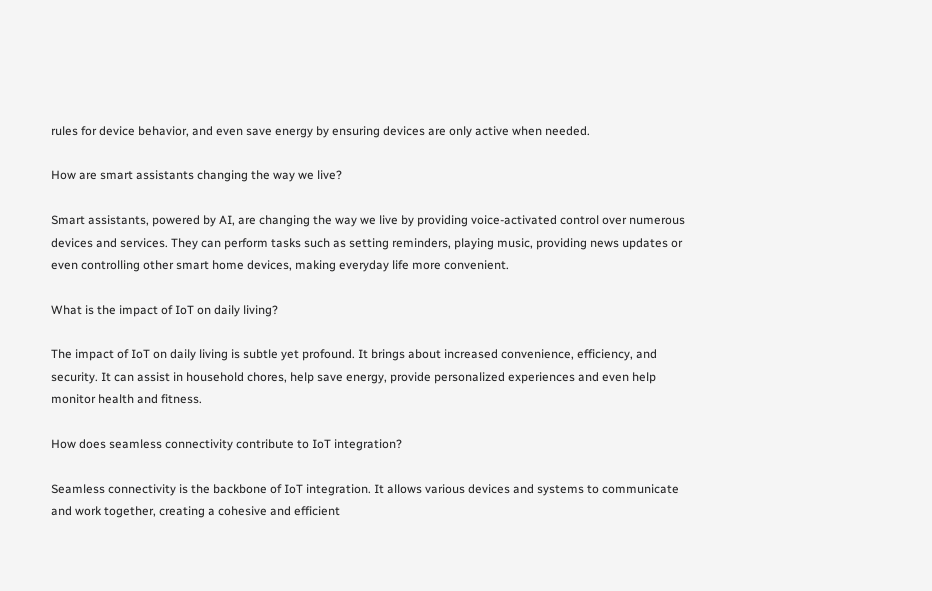rules for device behavior, and even save energy by ensuring devices are only active when needed.

How are smart assistants changing the way we live?

Smart assistants, powered by AI, are changing the way we live by providing voice-activated control over numerous devices and services. They can perform tasks such as setting reminders, playing music, providing news updates or even controlling other smart home devices, making everyday life more convenient.

What is the impact of IoT on daily living?

The impact of IoT on daily living is subtle yet profound. It brings about increased convenience, efficiency, and security. It can assist in household chores, help save energy, provide personalized experiences and even help monitor health and fitness.

How does seamless connectivity contribute to IoT integration?

Seamless connectivity is the backbone of IoT integration. It allows various devices and systems to communicate and work together, creating a cohesive and efficient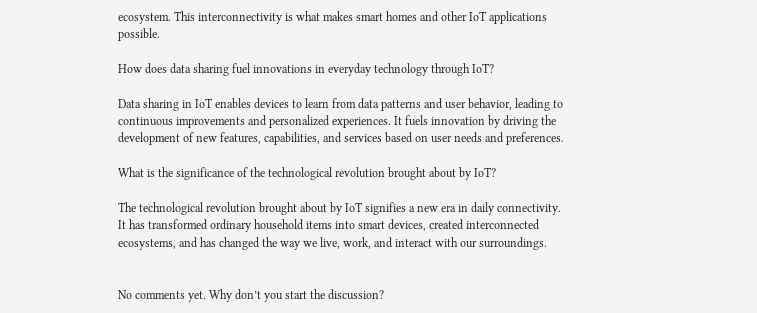ecosystem. This interconnectivity is what makes smart homes and other IoT applications possible.

How does data sharing fuel innovations in everyday technology through IoT?

Data sharing in IoT enables devices to learn from data patterns and user behavior, leading to continuous improvements and personalized experiences. It fuels innovation by driving the development of new features, capabilities, and services based on user needs and preferences.

What is the significance of the technological revolution brought about by IoT?

The technological revolution brought about by IoT signifies a new era in daily connectivity. It has transformed ordinary household items into smart devices, created interconnected ecosystems, and has changed the way we live, work, and interact with our surroundings.


No comments yet. Why don’t you start the discussion?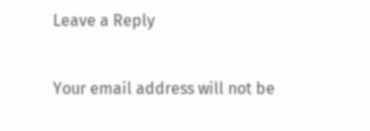Leave a Reply

Your email address will not be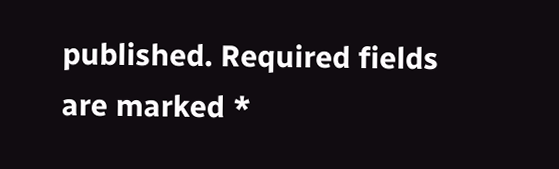published. Required fields are marked *